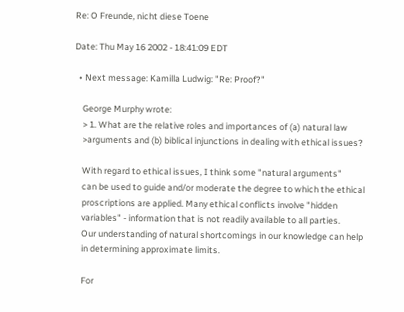Re: O Freunde, nicht diese Toene

Date: Thu May 16 2002 - 18:41:09 EDT

  • Next message: Kamilla Ludwig: "Re: Proof?"

    George Murphy wrote:
    > 1. What are the relative roles and importances of (a) natural law
    >arguments and (b) biblical injunctions in dealing with ethical issues?

    With regard to ethical issues, I think some "natural arguments"
    can be used to guide and/or moderate the degree to which the ethical
    proscriptions are applied. Many ethical conflicts involve "hidden
    variables" - information that is not readily available to all parties.
    Our understanding of natural shortcomings in our knowledge can help
    in determining approximate limits.

    For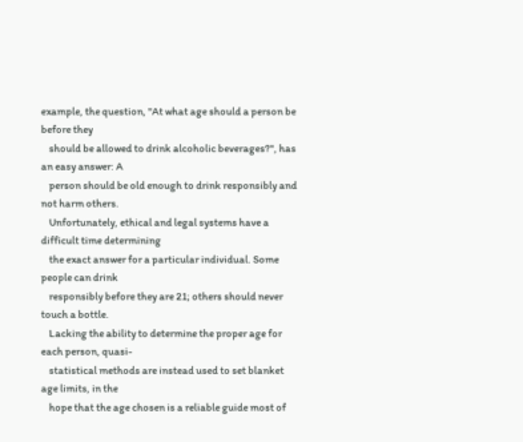example, the question, "At what age should a person be before they
    should be allowed to drink alcoholic beverages?", has an easy answer: A
    person should be old enough to drink responsibly and not harm others.
    Unfortunately, ethical and legal systems have a difficult time determining
    the exact answer for a particular individual. Some people can drink
    responsibly before they are 21; others should never touch a bottle.
    Lacking the ability to determine the proper age for each person, quasi-
    statistical methods are instead used to set blanket age limits, in the
    hope that the age chosen is a reliable guide most of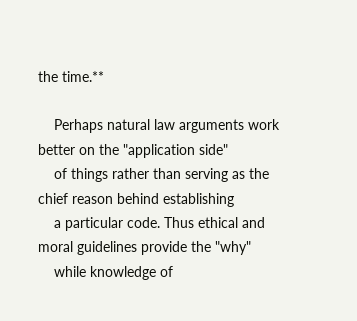the time.**

    Perhaps natural law arguments work better on the "application side"
    of things rather than serving as the chief reason behind establishing
    a particular code. Thus ethical and moral guidelines provide the "why"
    while knowledge of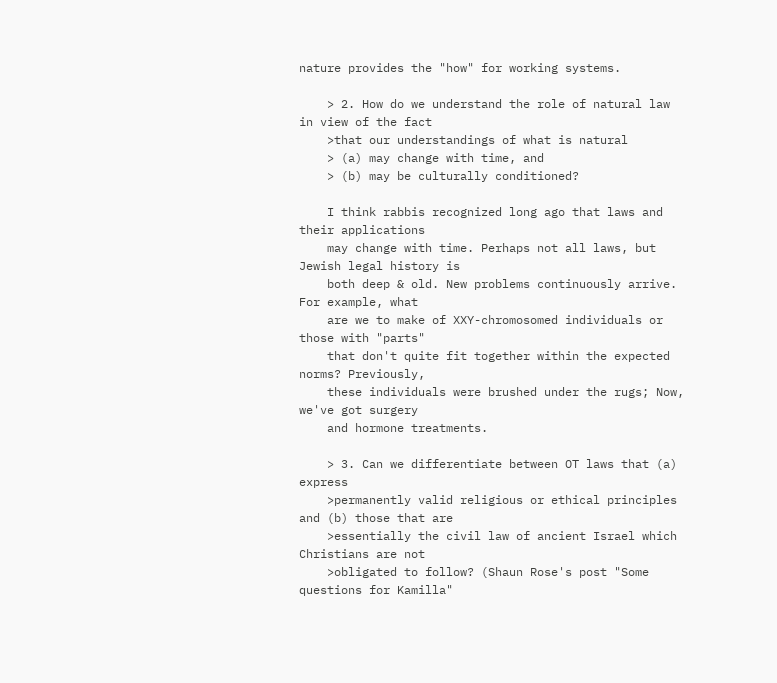nature provides the "how" for working systems.

    > 2. How do we understand the role of natural law in view of the fact
    >that our understandings of what is natural
    > (a) may change with time, and
    > (b) may be culturally conditioned?

    I think rabbis recognized long ago that laws and their applications
    may change with time. Perhaps not all laws, but Jewish legal history is
    both deep & old. New problems continuously arrive. For example, what
    are we to make of XXY-chromosomed individuals or those with "parts"
    that don't quite fit together within the expected norms? Previously,
    these individuals were brushed under the rugs; Now, we've got surgery
    and hormone treatments.

    > 3. Can we differentiate between OT laws that (a) express
    >permanently valid religious or ethical principles and (b) those that are
    >essentially the civil law of ancient Israel which Christians are not
    >obligated to follow? (Shaun Rose's post "Some questions for Kamilla"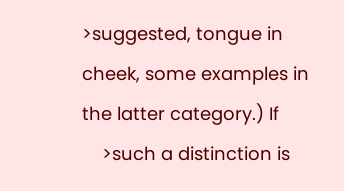>suggested, tongue in cheek, some examples in the latter category.) If
    >such a distinction is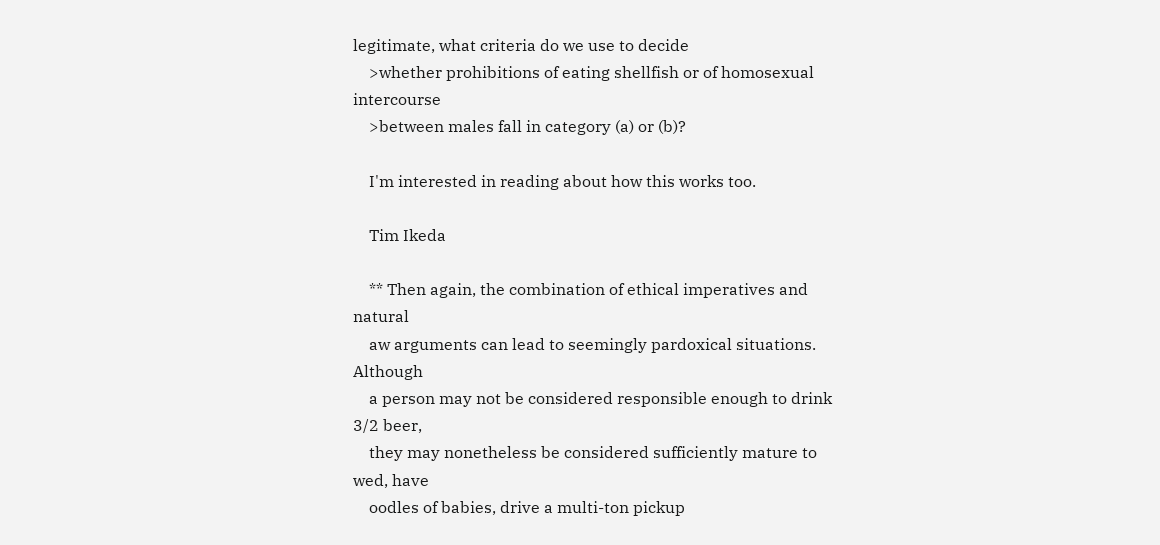legitimate, what criteria do we use to decide
    >whether prohibitions of eating shellfish or of homosexual intercourse
    >between males fall in category (a) or (b)?

    I'm interested in reading about how this works too.

    Tim Ikeda

    ** Then again, the combination of ethical imperatives and natural
    aw arguments can lead to seemingly pardoxical situations. Although
    a person may not be considered responsible enough to drink 3/2 beer,
    they may nonetheless be considered sufficiently mature to wed, have
    oodles of babies, drive a multi-ton pickup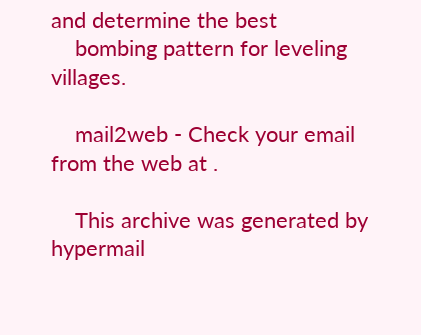and determine the best
    bombing pattern for leveling villages.

    mail2web - Check your email from the web at .

    This archive was generated by hypermail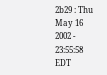2b29 : Thu May 16 2002 - 23:55:58 EDT